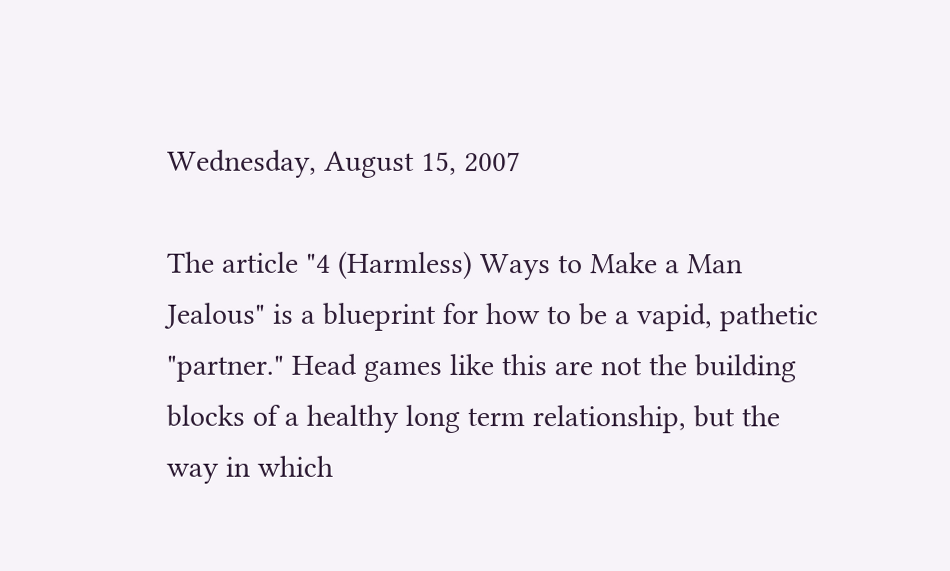Wednesday, August 15, 2007

The article "4 (Harmless) Ways to Make a Man Jealous" is a blueprint for how to be a vapid, pathetic "partner." Head games like this are not the building blocks of a healthy long term relationship, but the way in which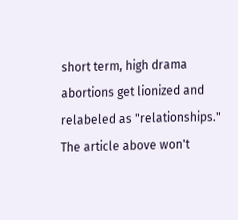short term, high drama abortions get lionized and relabeled as "relationships." The article above won't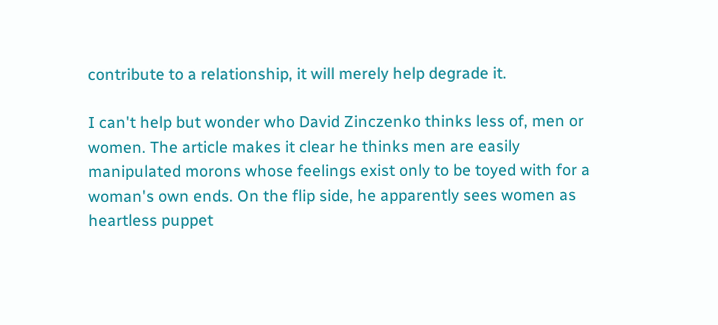contribute to a relationship, it will merely help degrade it.

I can't help but wonder who David Zinczenko thinks less of, men or women. The article makes it clear he thinks men are easily manipulated morons whose feelings exist only to be toyed with for a woman's own ends. On the flip side, he apparently sees women as heartless puppet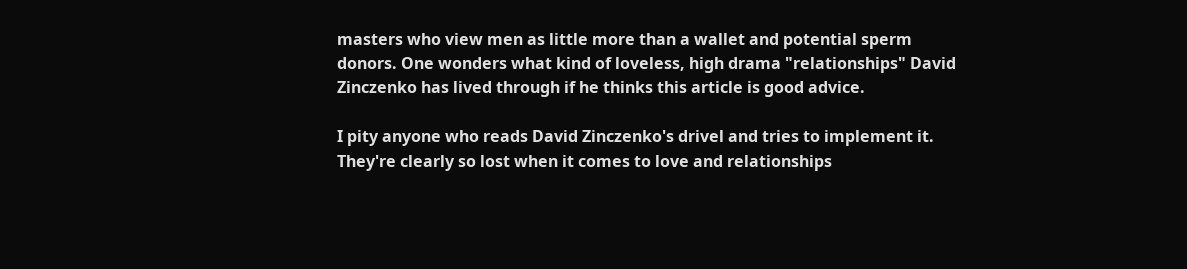masters who view men as little more than a wallet and potential sperm donors. One wonders what kind of loveless, high drama "relationships" David Zinczenko has lived through if he thinks this article is good advice.

I pity anyone who reads David Zinczenko's drivel and tries to implement it. They're clearly so lost when it comes to love and relationships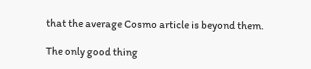that the average Cosmo article is beyond them.

The only good thing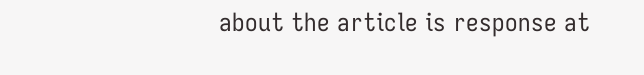about the article is response at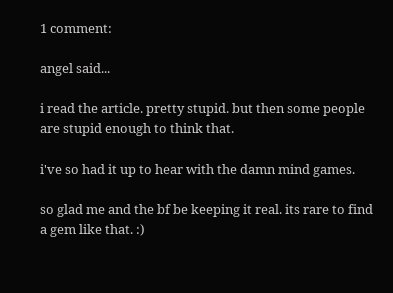1 comment:

angel said...

i read the article. pretty stupid. but then some people are stupid enough to think that.

i've so had it up to hear with the damn mind games.

so glad me and the bf be keeping it real. its rare to find a gem like that. :)